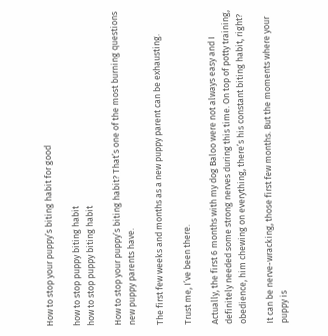How to stop your puppy’s biting habit for good

how to stop puppy biting habit
how to stop puppy biting habit

How to stop your puppy’s biting habit? That’s one of the most burning questions new puppy parents have.

The first few weeks and months as a new puppy parent can be exhausting.

Trust me, I’ve been there.

Actually, the first 6 months with my dog Baloo were not always easy and I definitely needed some strong nerves during this time. On top of potty training, obedience, him chewing on everything, there’s his constant biting habit, right?

It can be nerve-wracking, those first few months. But the moments where your puppy is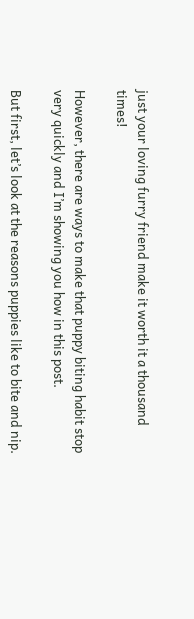just your loving furry friend make it worth it a thousand times!

However, there are ways to make that puppy biting habit stop very quickly and I’m showing you how in this post.

But first, let’s look at the reasons puppies like to bite and nip.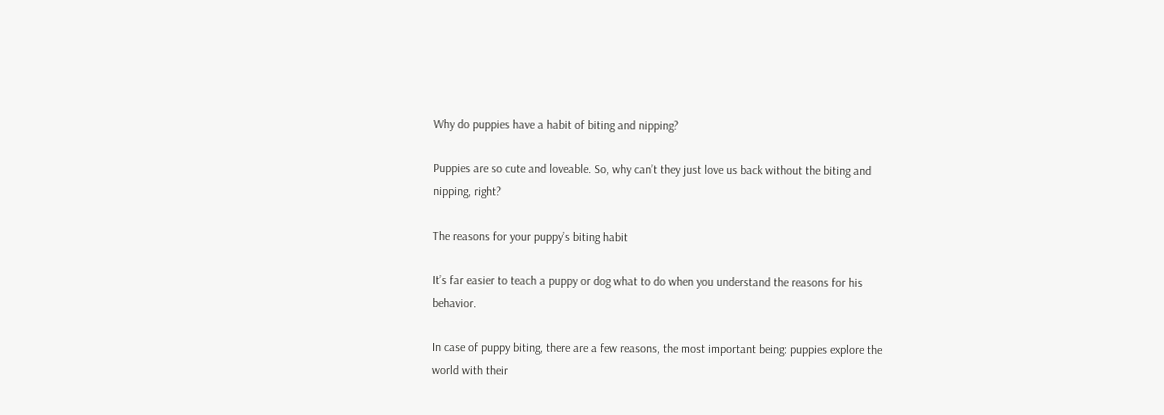Why do puppies have a habit of biting and nipping?

Puppies are so cute and loveable. So, why can’t they just love us back without the biting and nipping, right?

The reasons for your puppy’s biting habit

It’s far easier to teach a puppy or dog what to do when you understand the reasons for his behavior.

In case of puppy biting, there are a few reasons, the most important being: puppies explore the world with their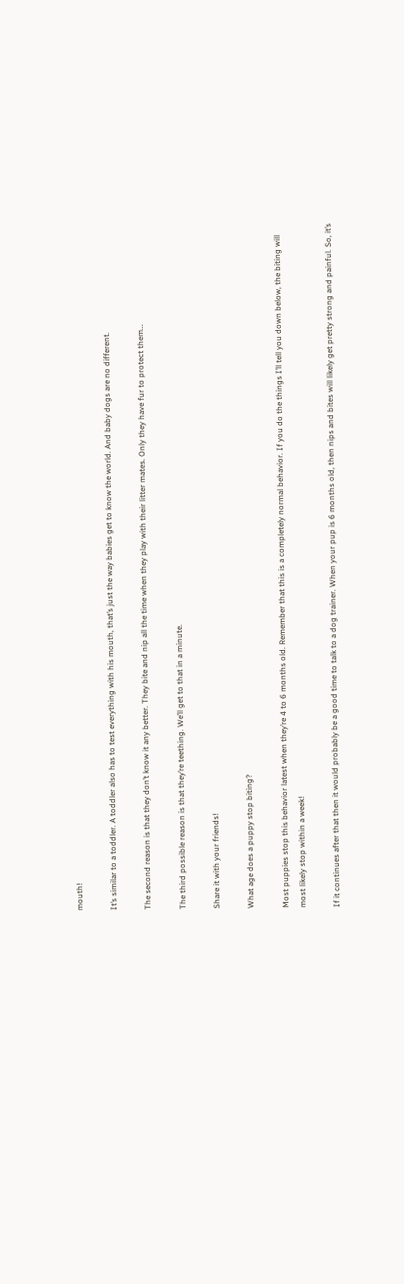mouth!

It’s similar to a toddler. A toddler also has to test everything with his mouth, that’s just the way babies get to know the world. And baby dogs are no different.

The second reason is that they don’t know it any better. They bite and nip all the time when they play with their litter mates. Only they have fur to protect them…

The third possible reason is that they’re teething. We’ll get to that in a minute.

Share it with your friends!

What age does a puppy stop biting?

Most puppies stop this behavior latest when they’re 4 to 6 months old. Remember that this is a completely normal behavior. If you do the things I’ll tell you down below, the biting will most likely stop within a week!

If it continues after that then it would probably be a good time to talk to a dog trainer. When your pup is 6 months old, then nips and bites will likely get pretty strong and painful. So, it’s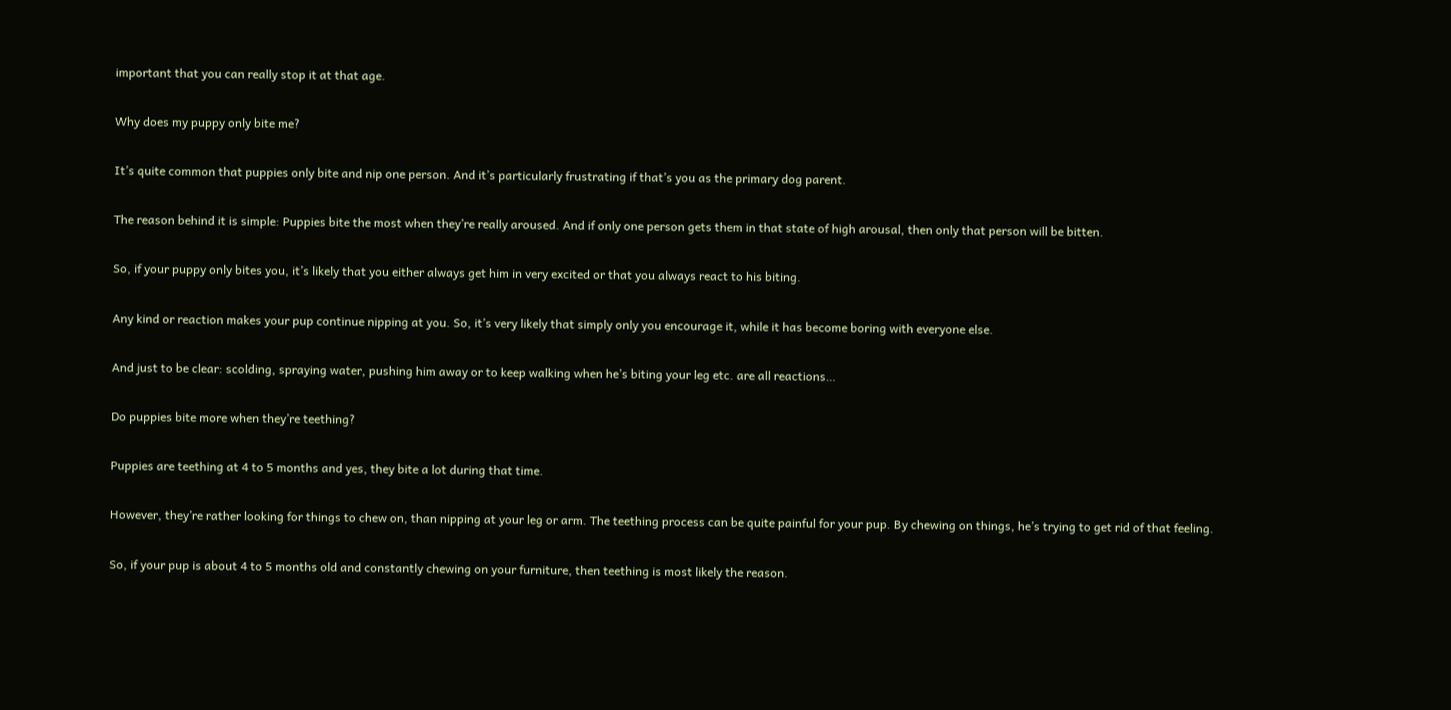important that you can really stop it at that age.

Why does my puppy only bite me?

It’s quite common that puppies only bite and nip one person. And it’s particularly frustrating if that’s you as the primary dog parent.

The reason behind it is simple: Puppies bite the most when they’re really aroused. And if only one person gets them in that state of high arousal, then only that person will be bitten.

So, if your puppy only bites you, it’s likely that you either always get him in very excited or that you always react to his biting.

Any kind or reaction makes your pup continue nipping at you. So, it’s very likely that simply only you encourage it, while it has become boring with everyone else.

And just to be clear: scolding, spraying water, pushing him away or to keep walking when he’s biting your leg etc. are all reactions…

Do puppies bite more when they’re teething?

Puppies are teething at 4 to 5 months and yes, they bite a lot during that time.

However, they’re rather looking for things to chew on, than nipping at your leg or arm. The teething process can be quite painful for your pup. By chewing on things, he’s trying to get rid of that feeling.

So, if your pup is about 4 to 5 months old and constantly chewing on your furniture, then teething is most likely the reason.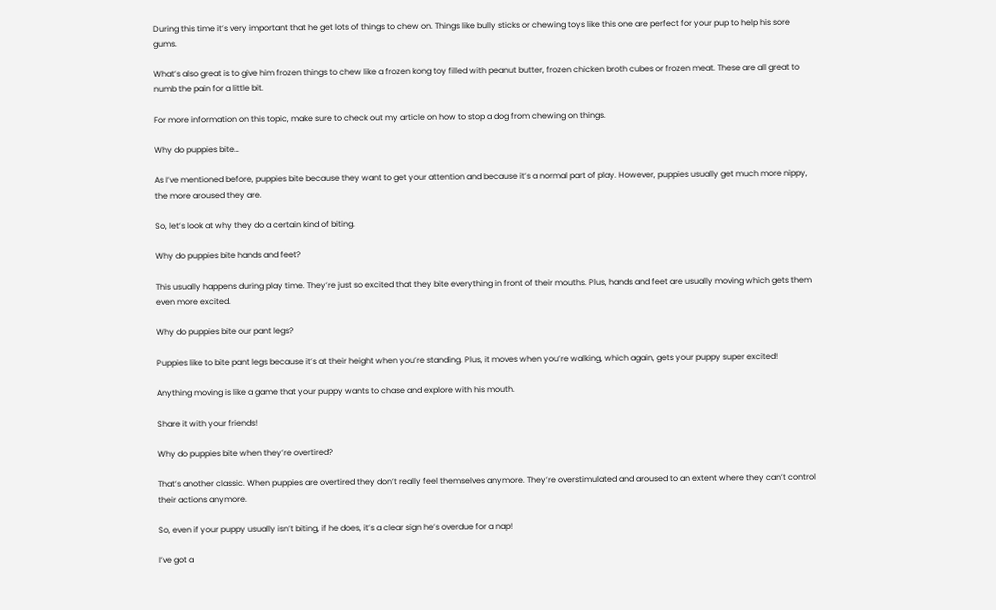During this time it’s very important that he get lots of things to chew on. Things like bully sticks or chewing toys like this one are perfect for your pup to help his sore gums.

What’s also great is to give him frozen things to chew like a frozen kong toy filled with peanut butter, frozen chicken broth cubes or frozen meat. These are all great to numb the pain for a little bit.

For more information on this topic, make sure to check out my article on how to stop a dog from chewing on things.

Why do puppies bite…

As I’ve mentioned before, puppies bite because they want to get your attention and because it’s a normal part of play. However, puppies usually get much more nippy, the more aroused they are.

So, let’s look at why they do a certain kind of biting.

Why do puppies bite hands and feet?

This usually happens during play time. They’re just so excited that they bite everything in front of their mouths. Plus, hands and feet are usually moving which gets them even more excited.

Why do puppies bite our pant legs?

Puppies like to bite pant legs because it’s at their height when you’re standing. Plus, it moves when you’re walking, which again, gets your puppy super excited!

Anything moving is like a game that your puppy wants to chase and explore with his mouth.

Share it with your friends!

Why do puppies bite when they’re overtired?

That’s another classic. When puppies are overtired they don’t really feel themselves anymore. They’re overstimulated and aroused to an extent where they can’t control their actions anymore.

So, even if your puppy usually isn’t biting, if he does, it’s a clear sign he’s overdue for a nap!

I’ve got a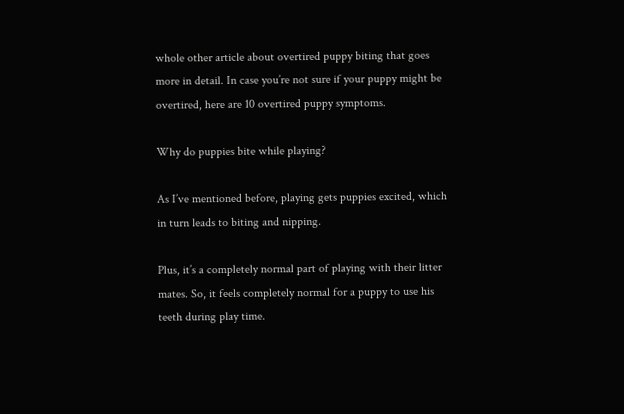whole other article about overtired puppy biting that goes more in detail. In case you’re not sure if your puppy might be overtired, here are 10 overtired puppy symptoms.

Why do puppies bite while playing?

As I’ve mentioned before, playing gets puppies excited, which in turn leads to biting and nipping.

Plus, it’s a completely normal part of playing with their litter mates. So, it feels completely normal for a puppy to use his teeth during play time.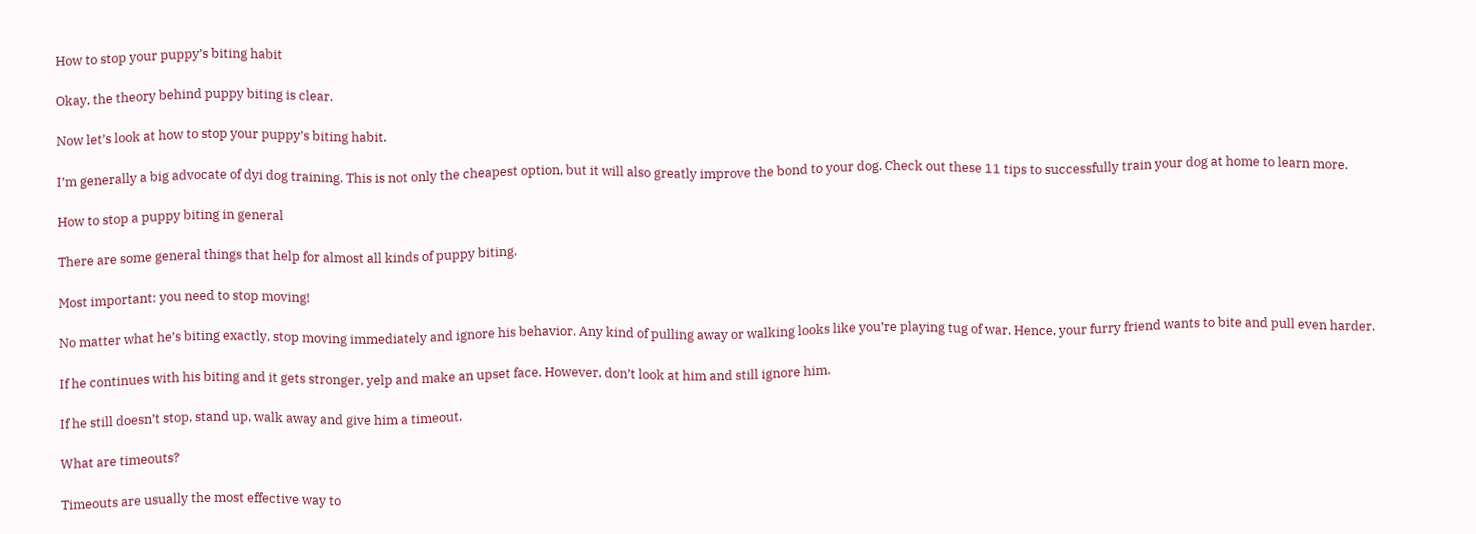How to stop your puppy’s biting habit

Okay, the theory behind puppy biting is clear.

Now let’s look at how to stop your puppy’s biting habit.

I’m generally a big advocate of dyi dog training. This is not only the cheapest option, but it will also greatly improve the bond to your dog. Check out these 11 tips to successfully train your dog at home to learn more.

How to stop a puppy biting in general

There are some general things that help for almost all kinds of puppy biting.

Most important: you need to stop moving!

No matter what he’s biting exactly, stop moving immediately and ignore his behavior. Any kind of pulling away or walking looks like you’re playing tug of war. Hence, your furry friend wants to bite and pull even harder.

If he continues with his biting and it gets stronger, yelp and make an upset face. However, don’t look at him and still ignore him.

If he still doesn’t stop, stand up, walk away and give him a timeout.

What are timeouts?

Timeouts are usually the most effective way to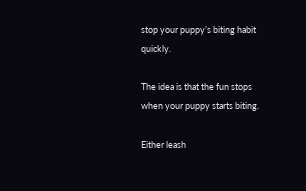stop your puppy’s biting habit quickly.

The idea is that the fun stops when your puppy starts biting.

Either leash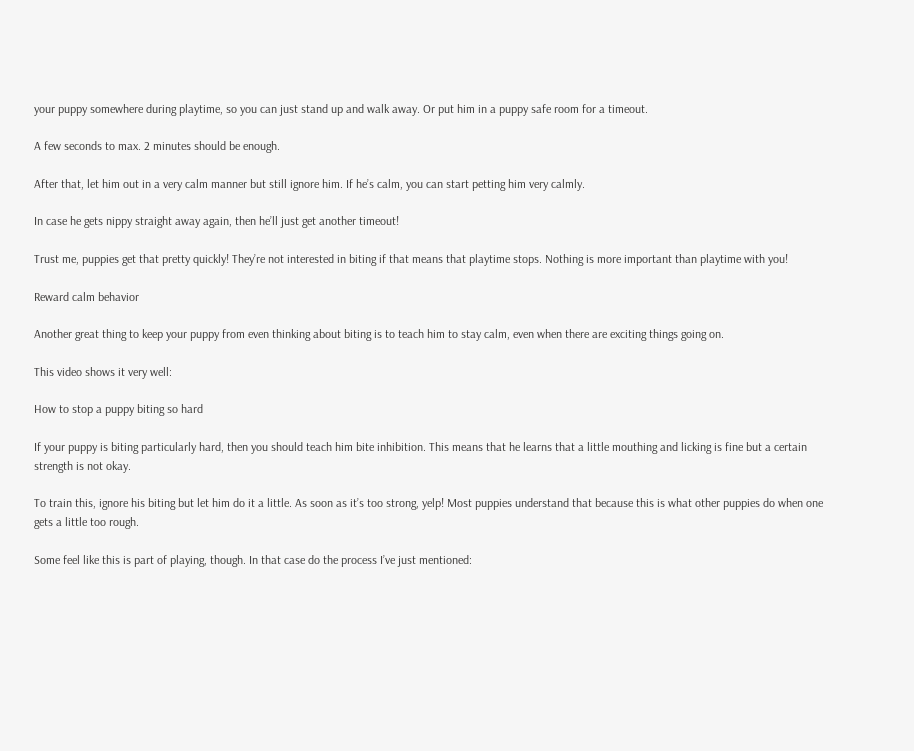your puppy somewhere during playtime, so you can just stand up and walk away. Or put him in a puppy safe room for a timeout.

A few seconds to max. 2 minutes should be enough.

After that, let him out in a very calm manner but still ignore him. If he’s calm, you can start petting him very calmly.

In case he gets nippy straight away again, then he’ll just get another timeout!

Trust me, puppies get that pretty quickly! They’re not interested in biting if that means that playtime stops. Nothing is more important than playtime with you!

Reward calm behavior

Another great thing to keep your puppy from even thinking about biting is to teach him to stay calm, even when there are exciting things going on.

This video shows it very well:

How to stop a puppy biting so hard

If your puppy is biting particularly hard, then you should teach him bite inhibition. This means that he learns that a little mouthing and licking is fine but a certain strength is not okay.

To train this, ignore his biting but let him do it a little. As soon as it’s too strong, yelp! Most puppies understand that because this is what other puppies do when one gets a little too rough.

Some feel like this is part of playing, though. In that case do the process I’ve just mentioned: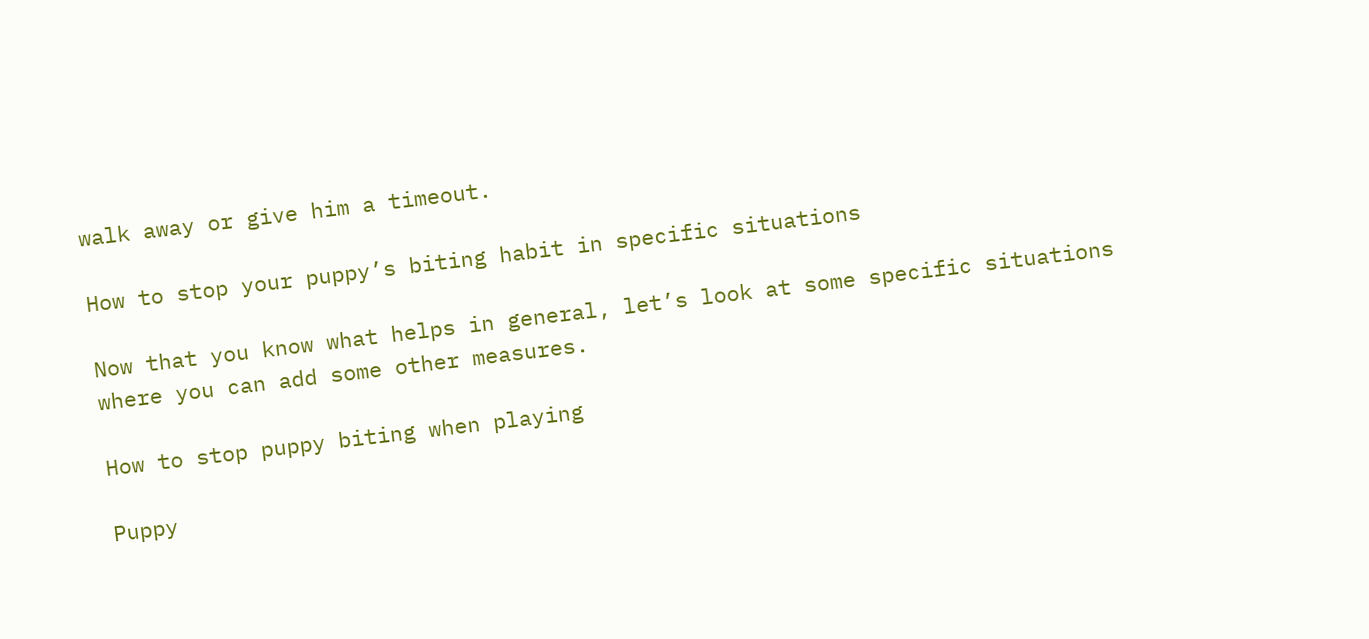walk away or give him a timeout.

How to stop your puppy’s biting habit in specific situations

Now that you know what helps in general, let’s look at some specific situations where you can add some other measures.

How to stop puppy biting when playing

Puppy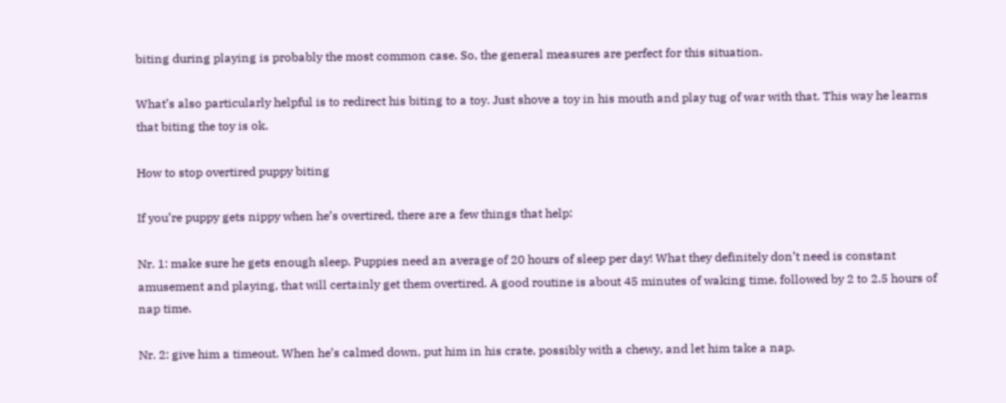biting during playing is probably the most common case. So, the general measures are perfect for this situation.

What’s also particularly helpful is to redirect his biting to a toy. Just shove a toy in his mouth and play tug of war with that. This way he learns that biting the toy is ok.

How to stop overtired puppy biting

If you’re puppy gets nippy when he’s overtired, there are a few things that help:

Nr. 1: make sure he gets enough sleep. Puppies need an average of 20 hours of sleep per day! What they definitely don’t need is constant amusement and playing, that will certainly get them overtired. A good routine is about 45 minutes of waking time, followed by 2 to 2.5 hours of nap time.

Nr. 2: give him a timeout. When he’s calmed down, put him in his crate, possibly with a chewy, and let him take a nap.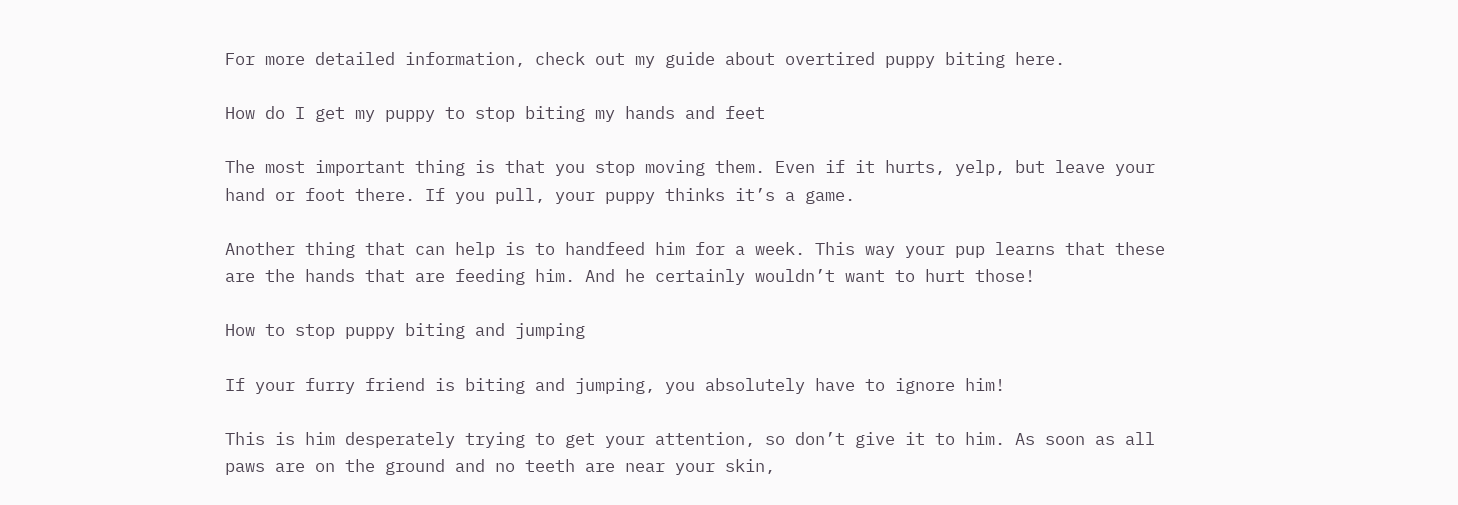For more detailed information, check out my guide about overtired puppy biting here.

How do I get my puppy to stop biting my hands and feet

The most important thing is that you stop moving them. Even if it hurts, yelp, but leave your hand or foot there. If you pull, your puppy thinks it’s a game.

Another thing that can help is to handfeed him for a week. This way your pup learns that these are the hands that are feeding him. And he certainly wouldn’t want to hurt those!

How to stop puppy biting and jumping

If your furry friend is biting and jumping, you absolutely have to ignore him!

This is him desperately trying to get your attention, so don’t give it to him. As soon as all paws are on the ground and no teeth are near your skin,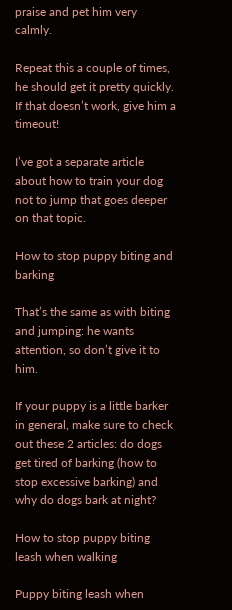praise and pet him very calmly.

Repeat this a couple of times, he should get it pretty quickly. If that doesn’t work, give him a timeout!

I’ve got a separate article about how to train your dog not to jump that goes deeper on that topic.

How to stop puppy biting and barking

That’s the same as with biting and jumping: he wants attention, so don’t give it to him.

If your puppy is a little barker in general, make sure to check out these 2 articles: do dogs get tired of barking (how to stop excessive barking) and why do dogs bark at night?

How to stop puppy biting leash when walking

Puppy biting leash when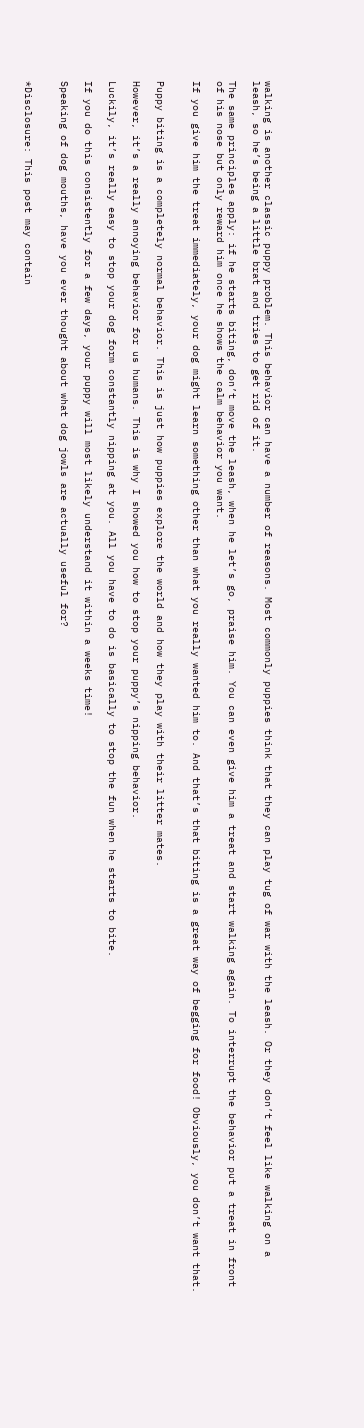walking is another classic puppy problem. This behavior can have a number of reasons. Most commonly puppies think that they can play tug of war with the leash. Or they don’t feel like walking on a leash, so he’s being a little brat and tries to get rid of it.

The same principles apply: if he starts biting, don’t move the leash, when he let’s go, praise him. You can even give him a treat and start walking again. To interrupt the behavior put a treat in front of his nose but only reward him once he shows the calm behavior you want.

If you give him the treat immediately, your dog might learn something other than what you really wanted him to. And that’s that biting is a great way of begging for food! Obviously, you don’t want that.


Puppy biting is a completely normal behavior. This is just how puppies explore the world and how they play with their litter mates.

However, it’s a really annoying behavior for us humans. This is why I showed you how to stop your puppy’s nipping behavior.

Luckily, it’s really easy to stop your dog form constantly nipping at you. All you have to do is basically to stop the fun when he starts to bite.

If you do this consistently for a few days, your puppy will most likely understand it within a weeks time!

Speaking of dog mouths, have you ever thought about what dog jowls are actually useful for?


*Disclosure: This post may contain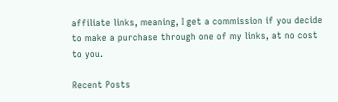affiliate links, meaning, I get a commission if you decide to make a purchase through one of my links, at no cost to you.

Recent Posts